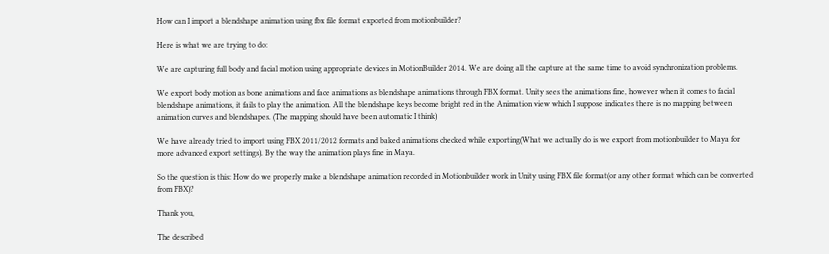How can I import a blendshape animation using fbx file format exported from motionbuilder?

Here is what we are trying to do:

We are capturing full body and facial motion using appropriate devices in MotionBuilder 2014. We are doing all the capture at the same time to avoid synchronization problems.

We export body motion as bone animations and face animations as blendshape animations through FBX format. Unity sees the animations fine, however when it comes to facial blendshape animations, it fails to play the animation. All the blendshape keys become bright red in the Animation view which I suppose indicates there is no mapping between animation curves and blendshapes. (The mapping should have been automatic I think)

We have already tried to import using FBX 2011/2012 formats and baked animations checked while exporting(What we actually do is we export from motionbuilder to Maya for more advanced export settings). By the way the animation plays fine in Maya.

So the question is this: How do we properly make a blendshape animation recorded in Motionbuilder work in Unity using FBX file format(or any other format which can be converted from FBX)?

Thank you,

The described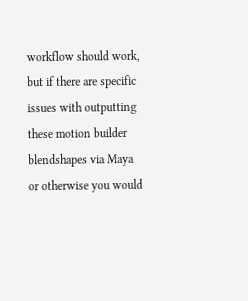workflow should work, but if there are specific issues with outputting these motion builder blendshapes via Maya or otherwise you would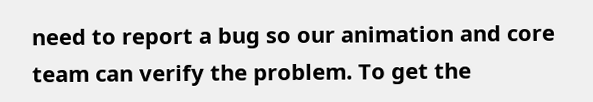need to report a bug so our animation and core team can verify the problem. To get the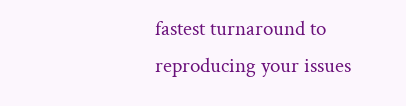fastest turnaround to reproducing your issues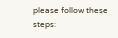please follow these steps: